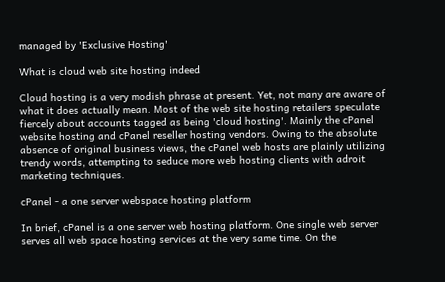managed by 'Exclusive Hosting'

What is cloud web site hosting indeed

Cloud hosting is a very modish phrase at present. Yet, not many are aware of what it does actually mean. Most of the web site hosting retailers speculate fiercely about accounts tagged as being 'cloud hosting'. Mainly the cPanel website hosting and cPanel reseller hosting vendors. Owing to the absolute absence of original business views, the cPanel web hosts are plainly utilizing trendy words, attempting to seduce more web hosting clients with adroit marketing techniques.

cPanel - a one server webspace hosting platform

In brief, cPanel is a one server web hosting platform. One single web server serves all web space hosting services at the very same time. On the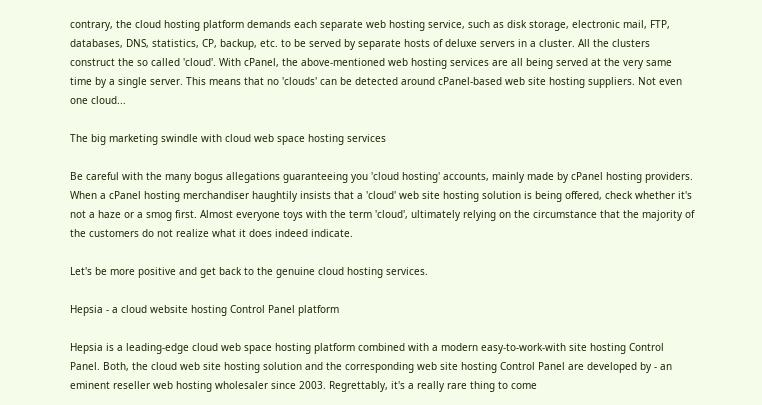contrary, the cloud hosting platform demands each separate web hosting service, such as disk storage, electronic mail, FTP, databases, DNS, statistics, CP, backup, etc. to be served by separate hosts of deluxe servers in a cluster. All the clusters construct the so called 'cloud'. With cPanel, the above-mentioned web hosting services are all being served at the very same time by a single server. This means that no 'clouds' can be detected around cPanel-based web site hosting suppliers. Not even one cloud...

The big marketing swindle with cloud web space hosting services

Be careful with the many bogus allegations guaranteeing you 'cloud hosting' accounts, mainly made by cPanel hosting providers. When a cPanel hosting merchandiser haughtily insists that a 'cloud' web site hosting solution is being offered, check whether it's not a haze or a smog first. Almost everyone toys with the term 'cloud', ultimately relying on the circumstance that the majority of the customers do not realize what it does indeed indicate.

Let's be more positive and get back to the genuine cloud hosting services.

Hepsia - a cloud website hosting Control Panel platform

Hepsia is a leading-edge cloud web space hosting platform combined with a modern easy-to-work-with site hosting Control Panel. Both, the cloud web site hosting solution and the corresponding web site hosting Control Panel are developed by - an eminent reseller web hosting wholesaler since 2003. Regrettably, it's a really rare thing to come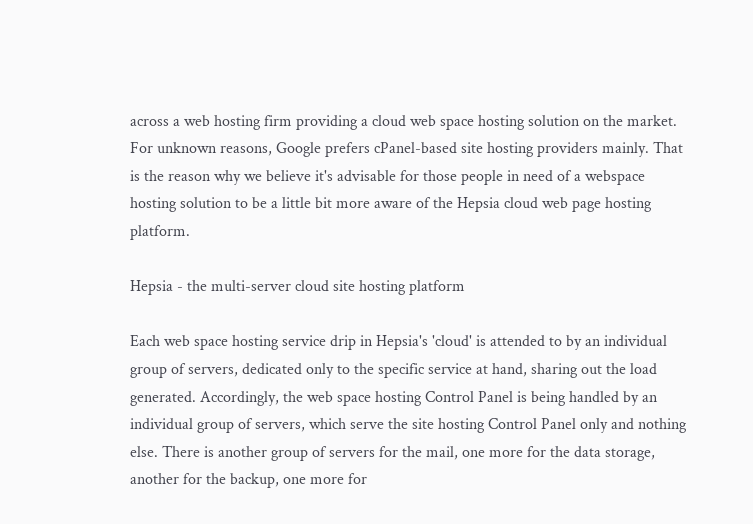across a web hosting firm providing a cloud web space hosting solution on the market. For unknown reasons, Google prefers cPanel-based site hosting providers mainly. That is the reason why we believe it's advisable for those people in need of a webspace hosting solution to be a little bit more aware of the Hepsia cloud web page hosting platform.

Hepsia - the multi-server cloud site hosting platform

Each web space hosting service drip in Hepsia's 'cloud' is attended to by an individual group of servers, dedicated only to the specific service at hand, sharing out the load generated. Accordingly, the web space hosting Control Panel is being handled by an individual group of servers, which serve the site hosting Control Panel only and nothing else. There is another group of servers for the mail, one more for the data storage, another for the backup, one more for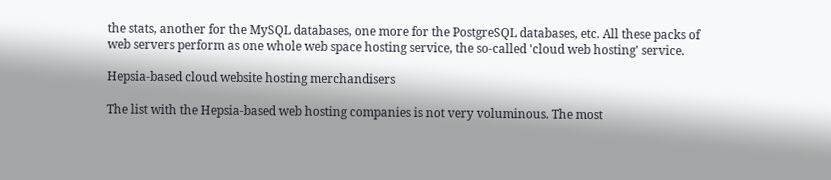the stats, another for the MySQL databases, one more for the PostgreSQL databases, etc. All these packs of web servers perform as one whole web space hosting service, the so-called 'cloud web hosting' service.

Hepsia-based cloud website hosting merchandisers

The list with the Hepsia-based web hosting companies is not very voluminous. The most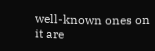well-known ones on it are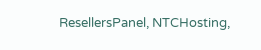ResellersPanel, NTCHosting,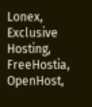Lonex, Exclusive Hosting, FreeHostia, OpenHost,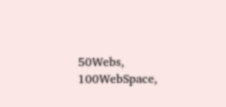50Webs, 100WebSpace,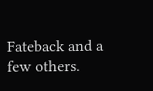Fateback and a few others.